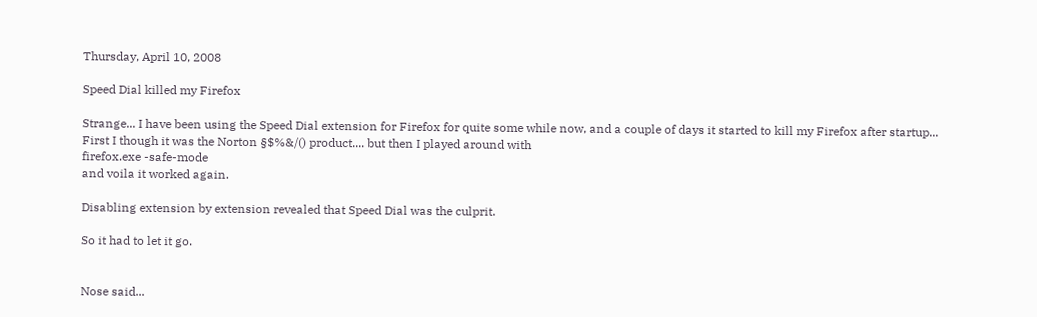Thursday, April 10, 2008

Speed Dial killed my Firefox

Strange... I have been using the Speed Dial extension for Firefox for quite some while now, and a couple of days it started to kill my Firefox after startup...
First I though it was the Norton §$%&/() product.... but then I played around with
firefox.exe -safe-mode
and voila it worked again.

Disabling extension by extension revealed that Speed Dial was the culprit.

So it had to let it go.


Nose said...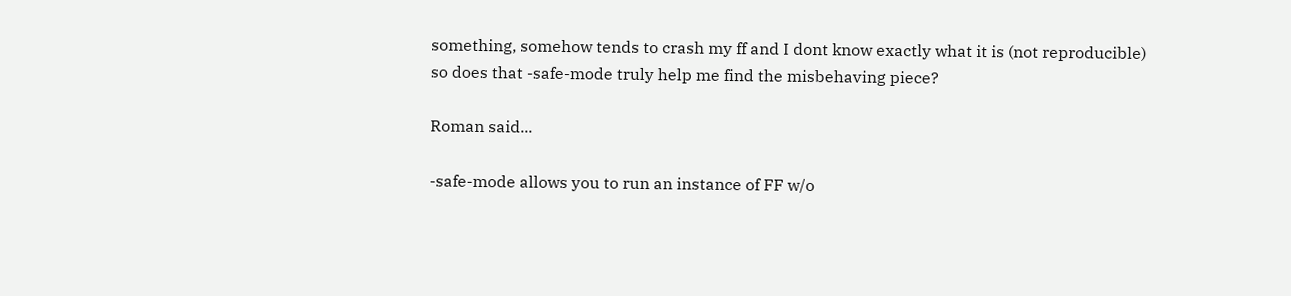something, somehow tends to crash my ff and I dont know exactly what it is (not reproducible)
so does that -safe-mode truly help me find the misbehaving piece?

Roman said...

-safe-mode allows you to run an instance of FF w/o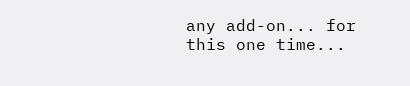any add-on... for this one time...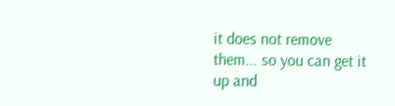it does not remove them... so you can get it up and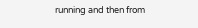running and then from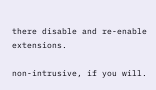there disable and re-enable extensions.

non-intrusive, if you will.